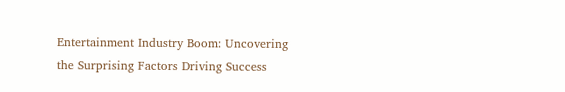Entertainment Industry Boom: Uncovering the Surprising Factors Driving Success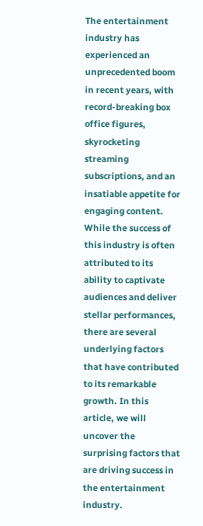The entertainment industry has experienced an unprecedented boom in recent years, with record-breaking box office figures, skyrocketing streaming subscriptions, and an insatiable appetite for engaging content. While the success of this industry is often attributed to its ability to captivate audiences and deliver stellar performances, there are several underlying factors that have contributed to its remarkable growth. In this article, we will uncover the surprising factors that are driving success in the entertainment industry.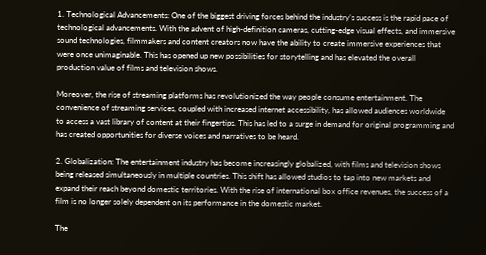1. Technological Advancements: One of the biggest driving forces behind the industry’s success is the rapid pace of technological advancements. With the advent of high-definition cameras, cutting-edge visual effects, and immersive sound technologies, filmmakers and content creators now have the ability to create immersive experiences that were once unimaginable. This has opened up new possibilities for storytelling and has elevated the overall production value of films and television shows.

Moreover, the rise of streaming platforms has revolutionized the way people consume entertainment. The convenience of streaming services, coupled with increased internet accessibility, has allowed audiences worldwide to access a vast library of content at their fingertips. This has led to a surge in demand for original programming and has created opportunities for diverse voices and narratives to be heard.

2. Globalization: The entertainment industry has become increasingly globalized, with films and television shows being released simultaneously in multiple countries. This shift has allowed studios to tap into new markets and expand their reach beyond domestic territories. With the rise of international box office revenues, the success of a film is no longer solely dependent on its performance in the domestic market.

The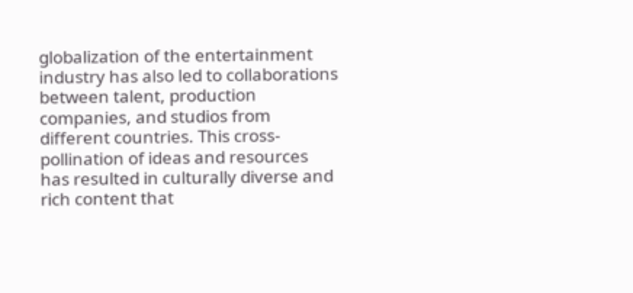globalization of the entertainment industry has also led to collaborations between talent, production companies, and studios from different countries. This cross-pollination of ideas and resources has resulted in culturally diverse and rich content that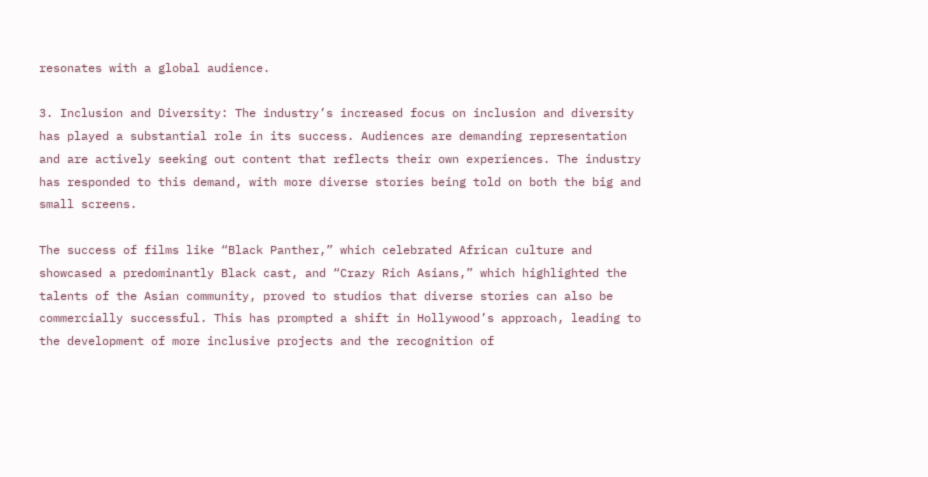resonates with a global audience.

3. Inclusion and Diversity: The industry’s increased focus on inclusion and diversity has played a substantial role in its success. Audiences are demanding representation and are actively seeking out content that reflects their own experiences. The industry has responded to this demand, with more diverse stories being told on both the big and small screens.

The success of films like “Black Panther,” which celebrated African culture and showcased a predominantly Black cast, and “Crazy Rich Asians,” which highlighted the talents of the Asian community, proved to studios that diverse stories can also be commercially successful. This has prompted a shift in Hollywood’s approach, leading to the development of more inclusive projects and the recognition of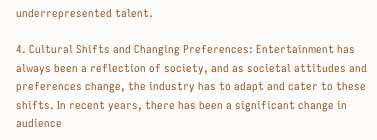underrepresented talent.

4. Cultural Shifts and Changing Preferences: Entertainment has always been a reflection of society, and as societal attitudes and preferences change, the industry has to adapt and cater to these shifts. In recent years, there has been a significant change in audience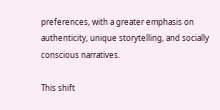preferences, with a greater emphasis on authenticity, unique storytelling, and socially conscious narratives.

This shift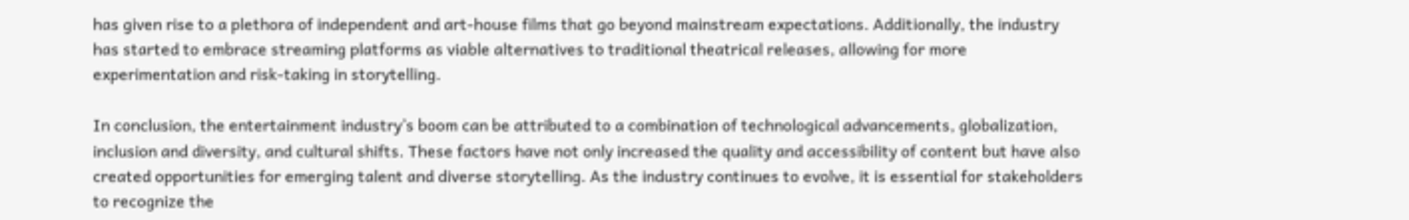has given rise to a plethora of independent and art-house films that go beyond mainstream expectations. Additionally, the industry has started to embrace streaming platforms as viable alternatives to traditional theatrical releases, allowing for more experimentation and risk-taking in storytelling.

In conclusion, the entertainment industry’s boom can be attributed to a combination of technological advancements, globalization, inclusion and diversity, and cultural shifts. These factors have not only increased the quality and accessibility of content but have also created opportunities for emerging talent and diverse storytelling. As the industry continues to evolve, it is essential for stakeholders to recognize the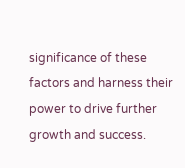significance of these factors and harness their power to drive further growth and success.